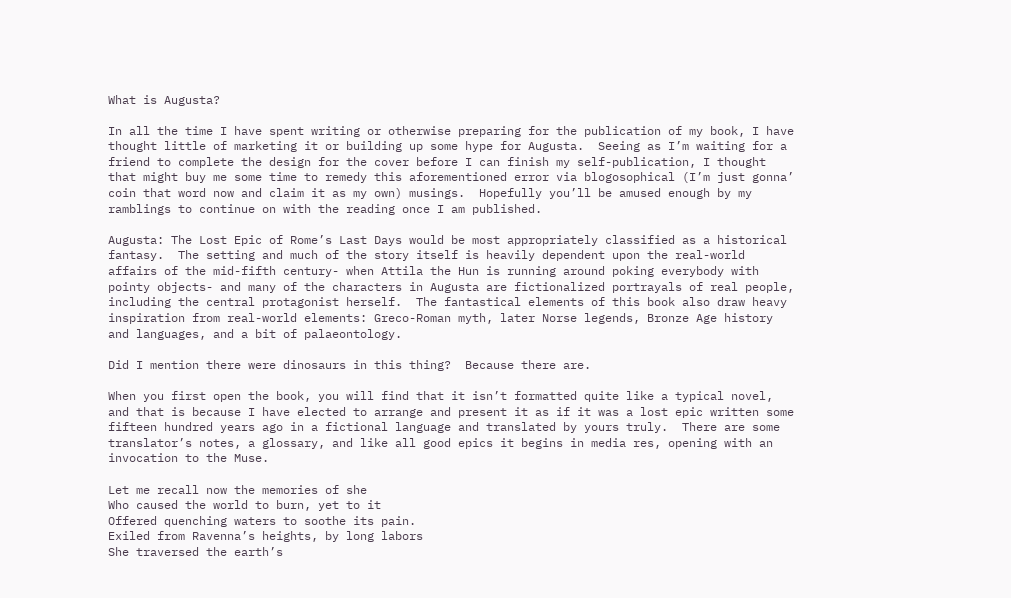What is Augusta?

In all the time I have spent writing or otherwise preparing for the publication of my book, I have thought little of marketing it or building up some hype for Augusta.  Seeing as I’m waiting for a friend to complete the design for the cover before I can finish my self-publication, I thought that might buy me some time to remedy this aforementioned error via blogosophical (I’m just gonna’ coin that word now and claim it as my own) musings.  Hopefully you’ll be amused enough by my ramblings to continue on with the reading once I am published.

Augusta: The Lost Epic of Rome’s Last Days would be most appropriately classified as a historical fantasy.  The setting and much of the story itself is heavily dependent upon the real-world affairs of the mid-fifth century- when Attila the Hun is running around poking everybody with pointy objects- and many of the characters in Augusta are fictionalized portrayals of real people, including the central protagonist herself.  The fantastical elements of this book also draw heavy inspiration from real-world elements: Greco-Roman myth, later Norse legends, Bronze Age history and languages, and a bit of palaeontology.

Did I mention there were dinosaurs in this thing?  Because there are.

When you first open the book, you will find that it isn’t formatted quite like a typical novel, and that is because I have elected to arrange and present it as if it was a lost epic written some fifteen hundred years ago in a fictional language and translated by yours truly.  There are some translator’s notes, a glossary, and like all good epics it begins in media res, opening with an invocation to the Muse.

Let me recall now the memories of she
Who caused the world to burn, yet to it
Offered quenching waters to soothe its pain.
Exiled from Ravenna’s heights, by long labors
She traversed the earth’s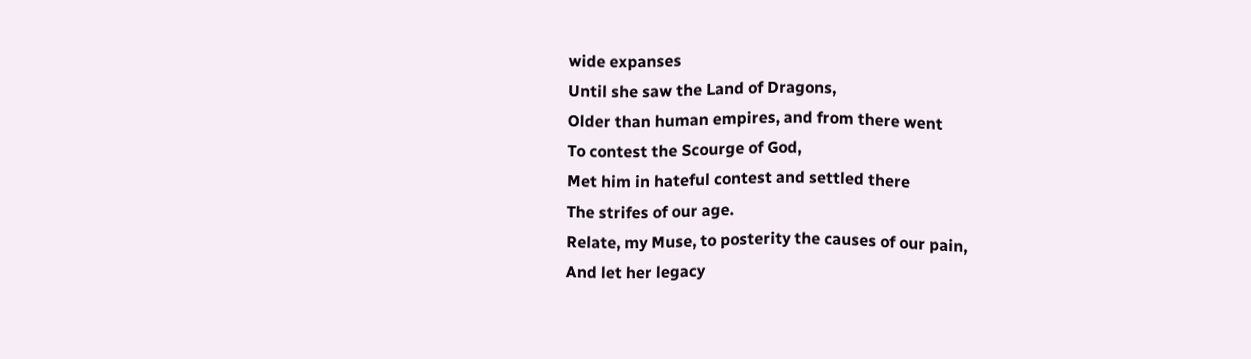wide expanses
Until she saw the Land of Dragons,
Older than human empires, and from there went
To contest the Scourge of God,
Met him in hateful contest and settled there
The strifes of our age.
Relate, my Muse, to posterity the causes of our pain,
And let her legacy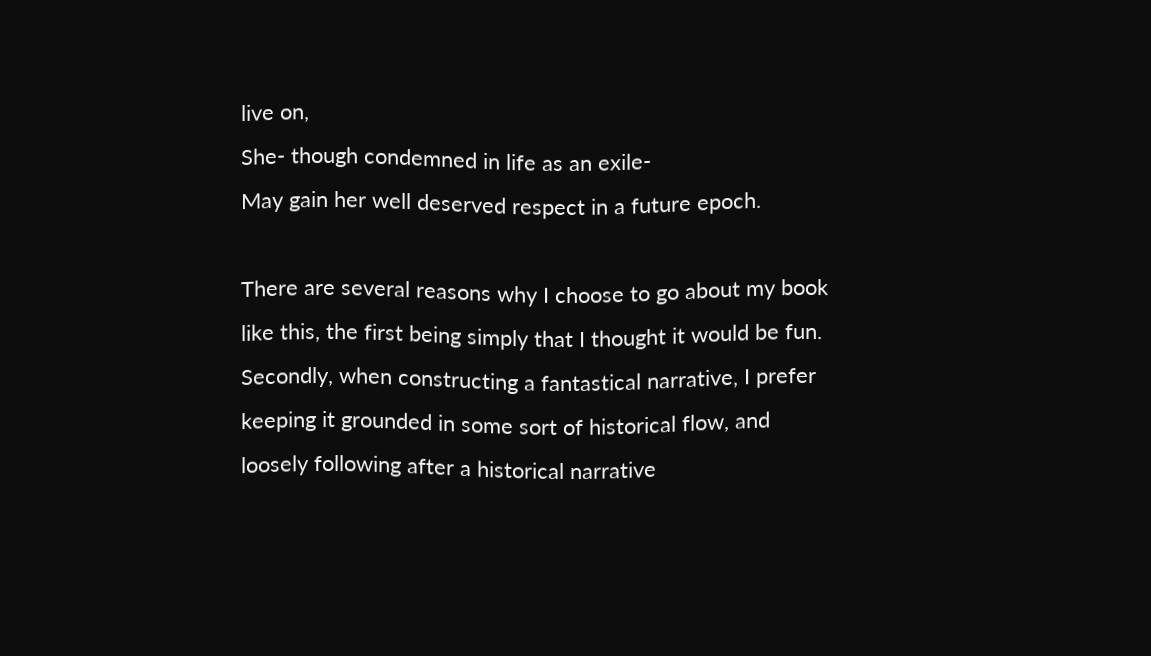live on,
She- though condemned in life as an exile-
May gain her well deserved respect in a future epoch.

There are several reasons why I choose to go about my book like this, the first being simply that I thought it would be fun.  Secondly, when constructing a fantastical narrative, I prefer keeping it grounded in some sort of historical flow, and loosely following after a historical narrative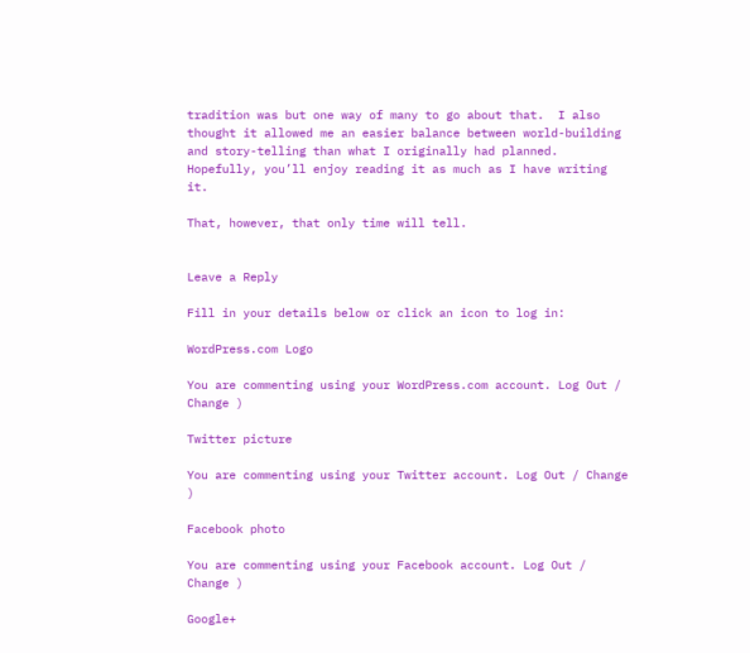tradition was but one way of many to go about that.  I also thought it allowed me an easier balance between world-building and story-telling than what I originally had planned.  Hopefully, you’ll enjoy reading it as much as I have writing it.

That, however, that only time will tell.


Leave a Reply

Fill in your details below or click an icon to log in:

WordPress.com Logo

You are commenting using your WordPress.com account. Log Out / Change )

Twitter picture

You are commenting using your Twitter account. Log Out / Change )

Facebook photo

You are commenting using your Facebook account. Log Out / Change )

Google+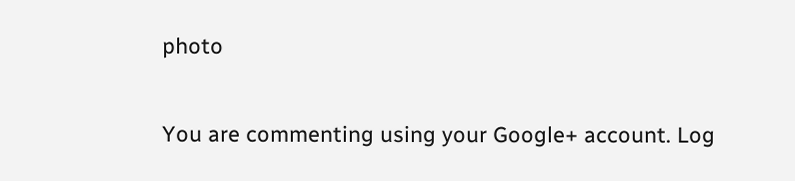photo

You are commenting using your Google+ account. Log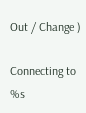Out / Change )

Connecting to %s